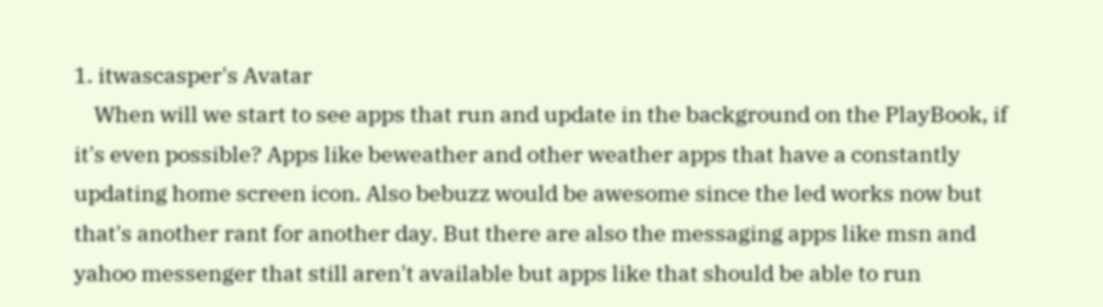1. itwascasper's Avatar
    When will we start to see apps that run and update in the background on the PlayBook, if it's even possible? Apps like beweather and other weather apps that have a constantly updating home screen icon. Also bebuzz would be awesome since the led works now but that's another rant for another day. But there are also the messaging apps like msn and yahoo messenger that still aren't available but apps like that should be able to run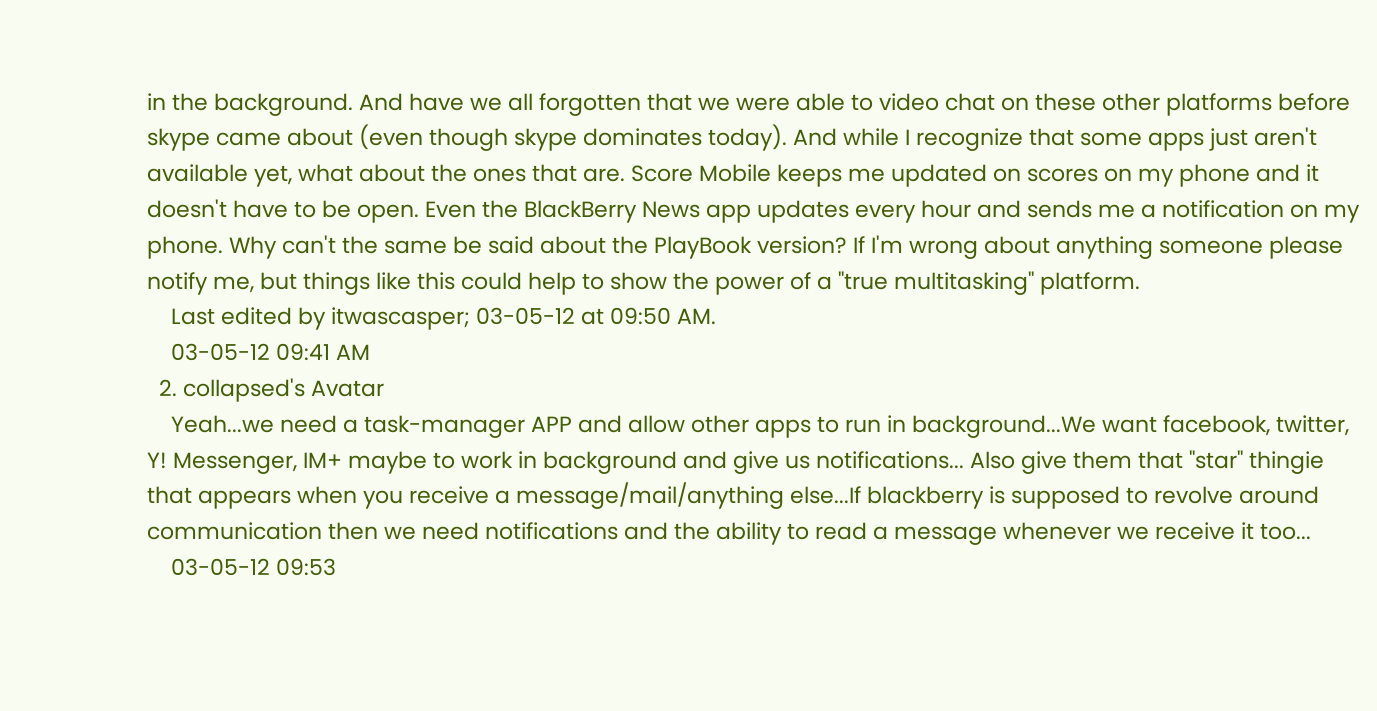in the background. And have we all forgotten that we were able to video chat on these other platforms before skype came about (even though skype dominates today). And while I recognize that some apps just aren't available yet, what about the ones that are. Score Mobile keeps me updated on scores on my phone and it doesn't have to be open. Even the BlackBerry News app updates every hour and sends me a notification on my phone. Why can't the same be said about the PlayBook version? If I'm wrong about anything someone please notify me, but things like this could help to show the power of a "true multitasking" platform.
    Last edited by itwascasper; 03-05-12 at 09:50 AM.
    03-05-12 09:41 AM
  2. collapsed's Avatar
    Yeah...we need a task-manager APP and allow other apps to run in background...We want facebook, twitter, Y! Messenger, IM+ maybe to work in background and give us notifications... Also give them that "star" thingie that appears when you receive a message/mail/anything else...If blackberry is supposed to revolve around communication then we need notifications and the ability to read a message whenever we receive it too...
    03-05-12 09:53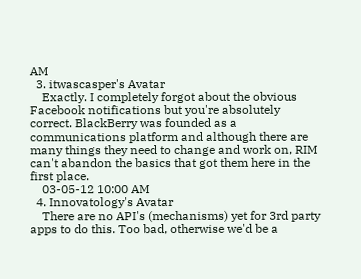AM
  3. itwascasper's Avatar
    Exactly. I completely forgot about the obvious Facebook notifications but you're absolutely correct. BlackBerry was founded as a communications platform and although there are many things they need to change and work on, RIM can't abandon the basics that got them here in the first place.
    03-05-12 10:00 AM
  4. Innovatology's Avatar
    There are no API's (mechanisms) yet for 3rd party apps to do this. Too bad, otherwise we'd be a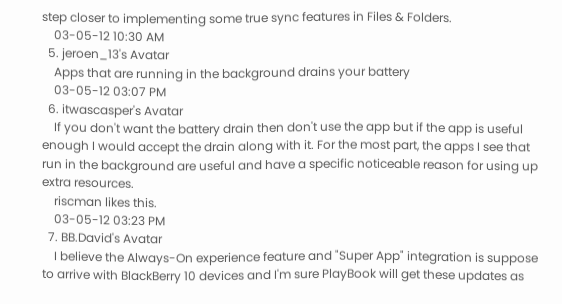step closer to implementing some true sync features in Files & Folders.
    03-05-12 10:30 AM
  5. jeroen_13's Avatar
    Apps that are running in the background drains your battery
    03-05-12 03:07 PM
  6. itwascasper's Avatar
    If you don't want the battery drain then don't use the app but if the app is useful enough I would accept the drain along with it. For the most part, the apps I see that run in the background are useful and have a specific noticeable reason for using up extra resources.
    riscman likes this.
    03-05-12 03:23 PM
  7. BB.David's Avatar
    I believe the Always-On experience feature and "Super App" integration is suppose to arrive with BlackBerry 10 devices and I'm sure PlayBook will get these updates as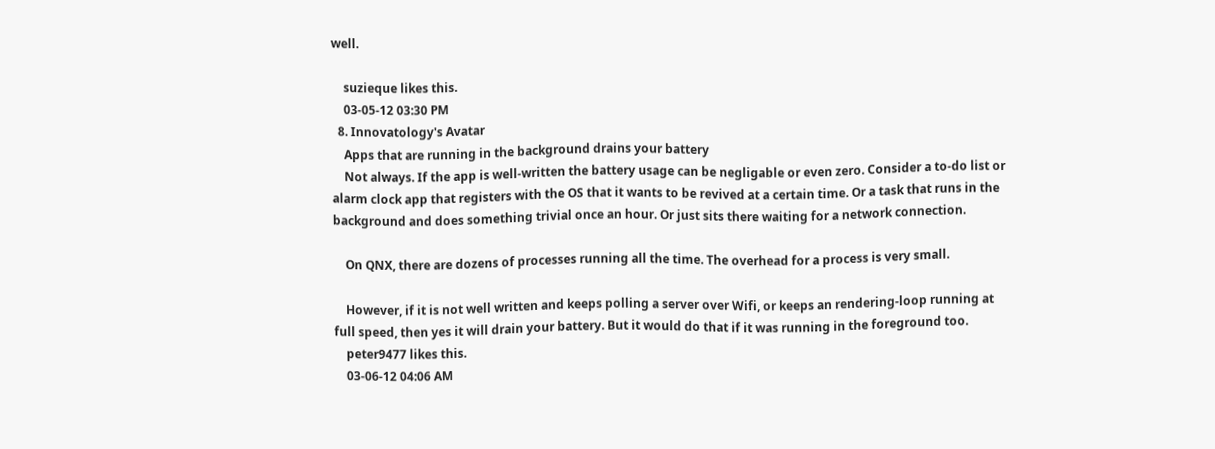well.

    suzieque likes this.
    03-05-12 03:30 PM
  8. Innovatology's Avatar
    Apps that are running in the background drains your battery
    Not always. If the app is well-written the battery usage can be negligable or even zero. Consider a to-do list or alarm clock app that registers with the OS that it wants to be revived at a certain time. Or a task that runs in the background and does something trivial once an hour. Or just sits there waiting for a network connection.

    On QNX, there are dozens of processes running all the time. The overhead for a process is very small.

    However, if it is not well written and keeps polling a server over Wifi, or keeps an rendering-loop running at full speed, then yes it will drain your battery. But it would do that if it was running in the foreground too.
    peter9477 likes this.
    03-06-12 04:06 AM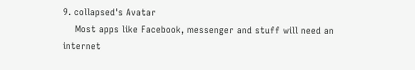9. collapsed's Avatar
    Most apps like Facebook, messenger and stuff will need an internet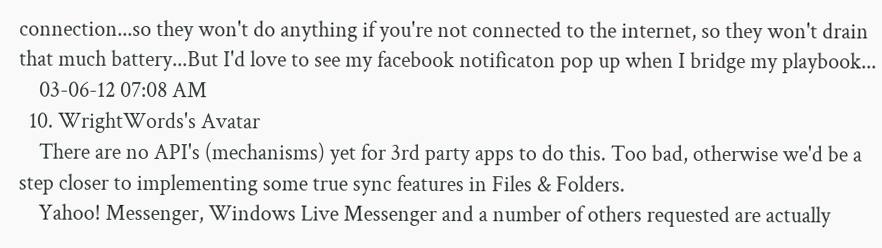connection...so they won't do anything if you're not connected to the internet, so they won't drain that much battery...But I'd love to see my facebook notificaton pop up when I bridge my playbook...
    03-06-12 07:08 AM
  10. WrightWords's Avatar
    There are no API's (mechanisms) yet for 3rd party apps to do this. Too bad, otherwise we'd be a step closer to implementing some true sync features in Files & Folders.
    Yahoo! Messenger, Windows Live Messenger and a number of others requested are actually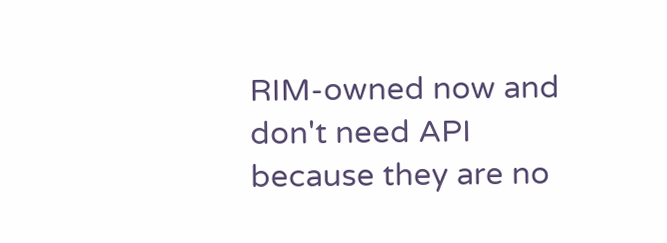RIM-owned now and don't need API because they are no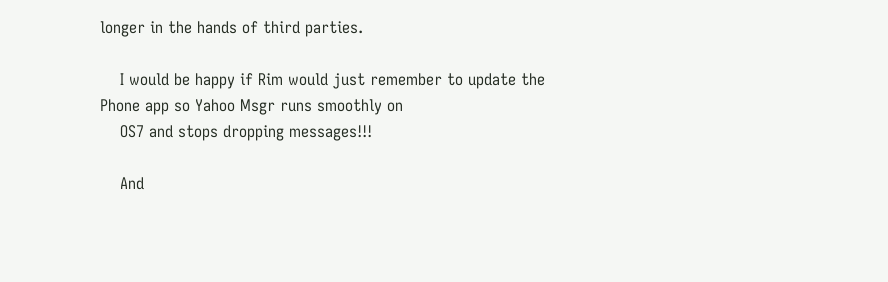longer in the hands of third parties.

    I would be happy if Rim would just remember to update the Phone app so Yahoo Msgr runs smoothly on
    OS7 and stops dropping messages!!!

    And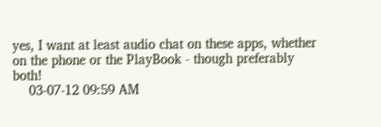yes, I want at least audio chat on these apps, whether on the phone or the PlayBook - though preferably both!
    03-07-12 09:59 AM